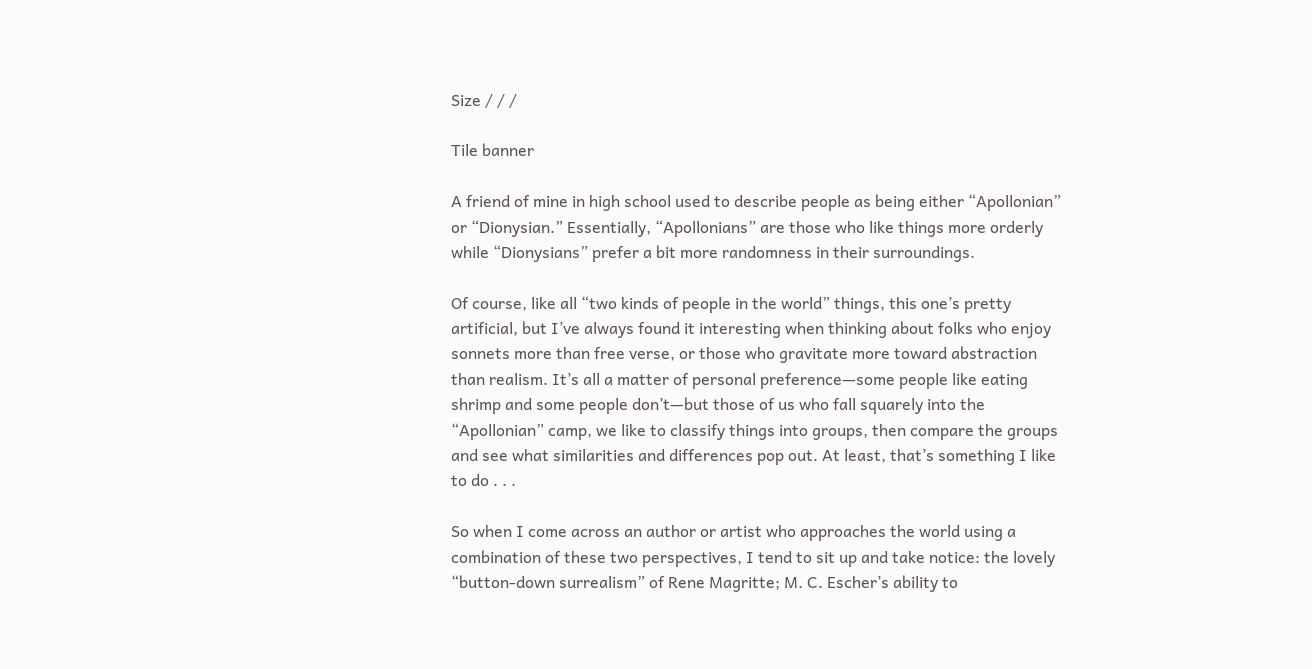Size / / /

Tile banner

A friend of mine in high school used to describe people as being either “Apollonian” or “Dionysian.” Essentially, “Apollonians” are those who like things more orderly while “Dionysians” prefer a bit more randomness in their surroundings.

Of course, like all “two kinds of people in the world” things, this one’s pretty artificial, but I’ve always found it interesting when thinking about folks who enjoy sonnets more than free verse, or those who gravitate more toward abstraction than realism. It’s all a matter of personal preference—some people like eating shrimp and some people don’t—but those of us who fall squarely into the “Apollonian” camp, we like to classify things into groups, then compare the groups and see what similarities and differences pop out. At least, that’s something I like to do . . .

So when I come across an author or artist who approaches the world using a combination of these two perspectives, I tend to sit up and take notice: the lovely “button-down surrealism” of Rene Magritte; M. C. Escher’s ability to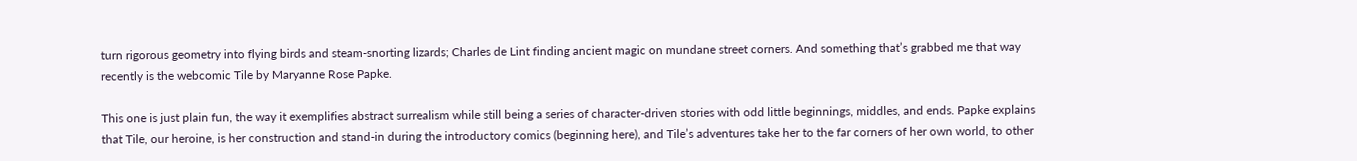turn rigorous geometry into flying birds and steam-snorting lizards; Charles de Lint finding ancient magic on mundane street corners. And something that’s grabbed me that way recently is the webcomic Tile by Maryanne Rose Papke.

This one is just plain fun, the way it exemplifies abstract surrealism while still being a series of character-driven stories with odd little beginnings, middles, and ends. Papke explains that Tile, our heroine, is her construction and stand-in during the introductory comics (beginning here), and Tile’s adventures take her to the far corners of her own world, to other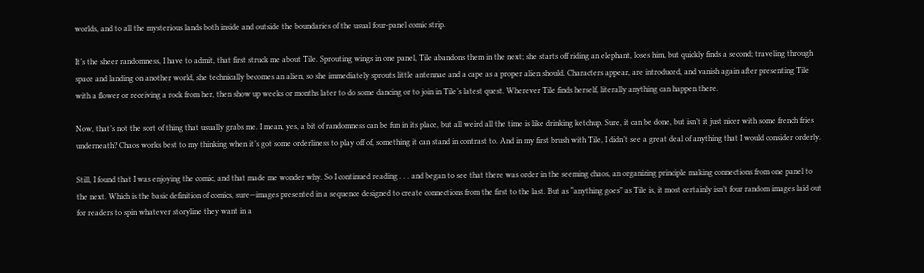worlds, and to all the mysterious lands both inside and outside the boundaries of the usual four-panel comic strip.

It’s the sheer randomness, I have to admit, that first struck me about Tile. Sprouting wings in one panel, Tile abandons them in the next; she starts off riding an elephant, loses him, but quickly finds a second; traveling through space and landing on another world, she technically becomes an alien, so she immediately sprouts little antennae and a cape as a proper alien should. Characters appear, are introduced, and vanish again after presenting Tile with a flower or receiving a rock from her, then show up weeks or months later to do some dancing or to join in Tile’s latest quest. Wherever Tile finds herself, literally anything can happen there.

Now, that’s not the sort of thing that usually grabs me. I mean, yes, a bit of randomness can be fun in its place, but all weird all the time is like drinking ketchup. Sure, it can be done, but isn’t it just nicer with some french fries underneath? Chaos works best to my thinking when it’s got some orderliness to play off of, something it can stand in contrast to. And in my first brush with Tile, I didn’t see a great deal of anything that I would consider orderly.

Still, I found that I was enjoying the comic, and that made me wonder why. So I continued reading . . . and began to see that there was order in the seeming chaos, an organizing principle making connections from one panel to the next. Which is the basic definition of comics, sure—images presented in a sequence designed to create connections from the first to the last. But as “anything goes” as Tile is, it most certainly isn’t four random images laid out for readers to spin whatever storyline they want in a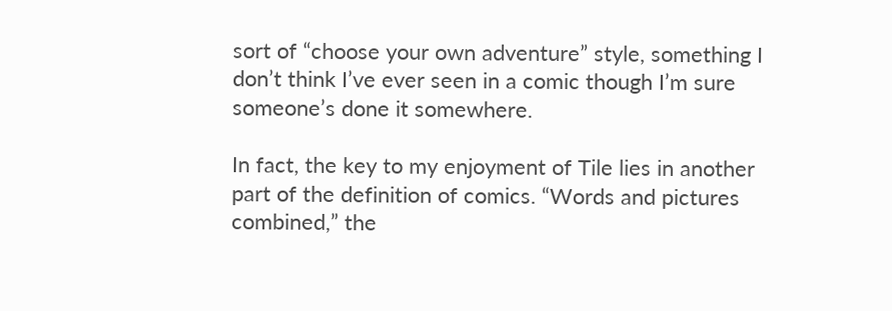sort of “choose your own adventure” style, something I don’t think I’ve ever seen in a comic though I’m sure someone’s done it somewhere.

In fact, the key to my enjoyment of Tile lies in another part of the definition of comics. “Words and pictures combined,” the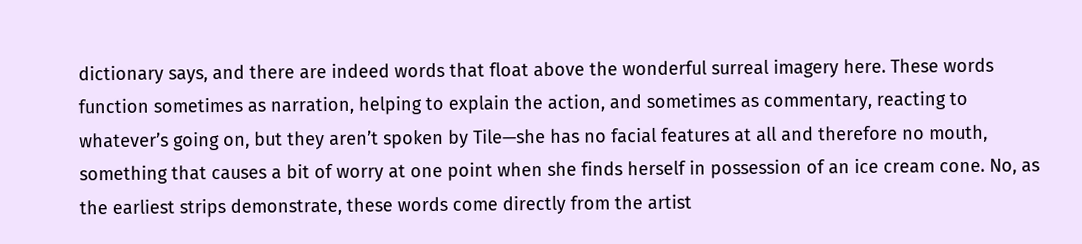dictionary says, and there are indeed words that float above the wonderful surreal imagery here. These words function sometimes as narration, helping to explain the action, and sometimes as commentary, reacting to whatever’s going on, but they aren’t spoken by Tile—she has no facial features at all and therefore no mouth, something that causes a bit of worry at one point when she finds herself in possession of an ice cream cone. No, as the earliest strips demonstrate, these words come directly from the artist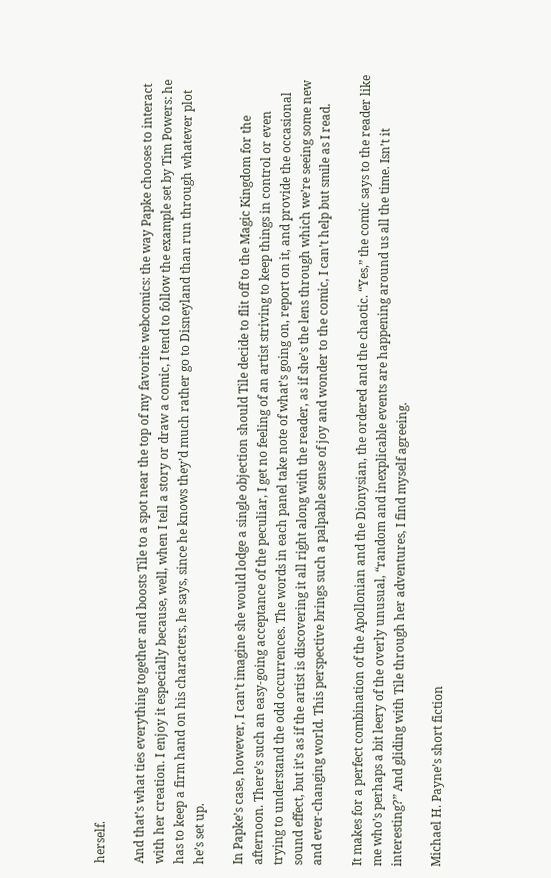herself.

And that’s what ties everything together and boosts Tile to a spot near the top of my favorite webcomics: the way Papke chooses to interact with her creation. I enjoy it especially because, well, when I tell a story or draw a comic, I tend to follow the example set by Tim Powers: he has to keep a firm hand on his characters, he says, since he knows they’d much rather go to Disneyland than run through whatever plot he’s set up.

In Papke’s case, however, I can’t imagine she would lodge a single objection should Tile decide to flit off to the Magic Kingdom for the afternoon. There’s such an easy-going acceptance of the peculiar, I get no feeling of an artist striving to keep things in control or even trying to understand the odd occurrences. The words in each panel take note of what’s going on, report on it, and provide the occasional sound effect, but it’s as if the artist is discovering it all right along with the reader, as if she’s the lens through which we’re seeing some new and ever-changing world. This perspective brings such a palpable sense of joy and wonder to the comic, I can’t help but smile as I read.

It makes for a perfect combination of the Apollonian and the Dionysian, the ordered and the chaotic. “Yes,” the comic says to the reader like me who’s perhaps a bit leery of the overly unusual, “random and inexplicable events are happening around us all the time. Isn’t it interesting?” And gliding with Tile through her adventures, I find myself agreeing.

Michael H. Payne’s short fiction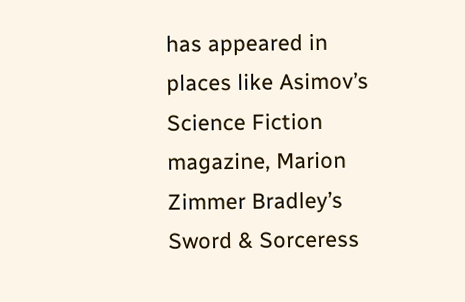has appeared in places like Asimov’s Science Fiction magazine, Marion Zimmer Bradley’s Sword & Sorceress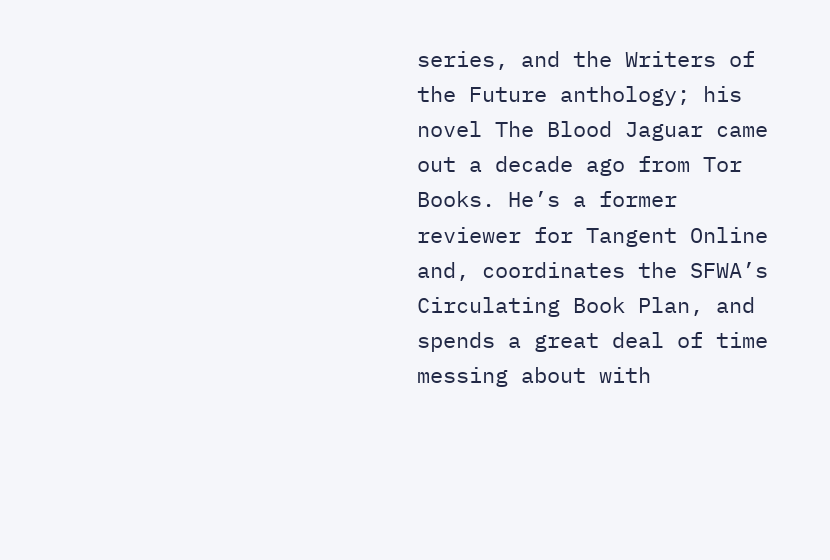series, and the Writers of the Future anthology; his novel The Blood Jaguar came out a decade ago from Tor Books. He’s a former reviewer for Tangent Online and, coordinates the SFWA’s Circulating Book Plan, and spends a great deal of time messing about with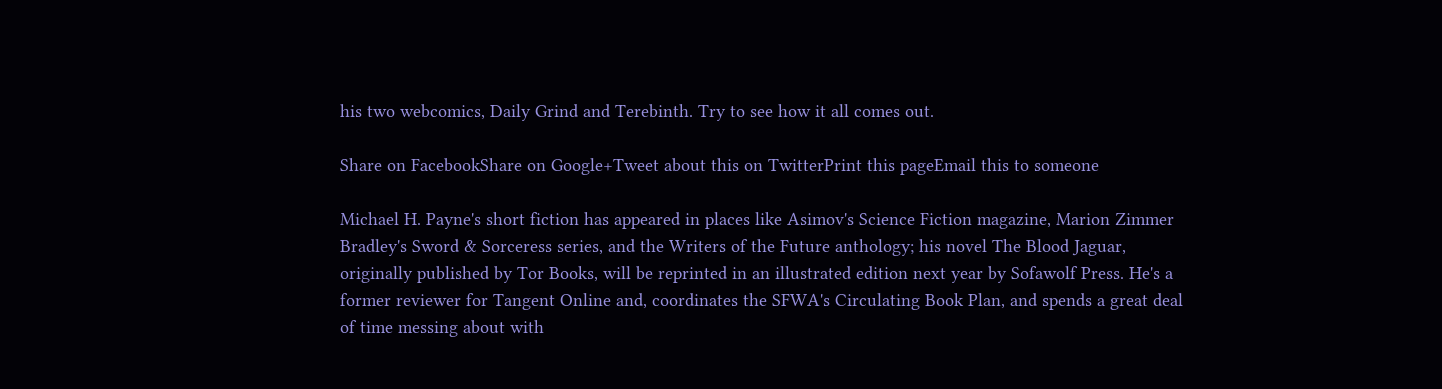his two webcomics, Daily Grind and Terebinth. Try to see how it all comes out.

Share on FacebookShare on Google+Tweet about this on TwitterPrint this pageEmail this to someone

Michael H. Payne's short fiction has appeared in places like Asimov's Science Fiction magazine, Marion Zimmer Bradley's Sword & Sorceress series, and the Writers of the Future anthology; his novel The Blood Jaguar, originally published by Tor Books, will be reprinted in an illustrated edition next year by Sofawolf Press. He's a former reviewer for Tangent Online and, coordinates the SFWA's Circulating Book Plan, and spends a great deal of time messing about with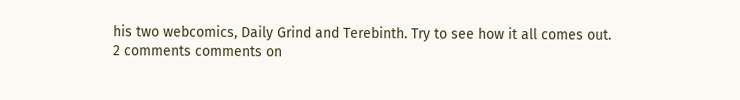his two webcomics, Daily Grind and Terebinth. Try to see how it all comes out.
2 comments comments on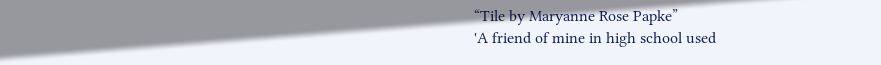“Tile by Maryanne Rose Papke”
'A friend of mine in high school used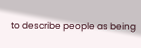to describe people as being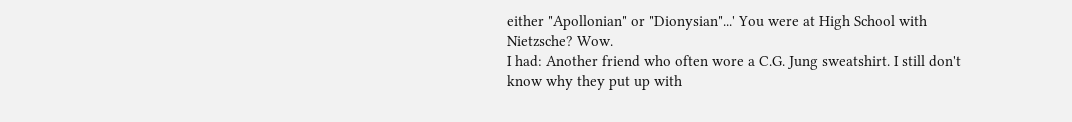either "Apollonian" or "Dionysian"...' You were at High School with Nietzsche? Wow.
I had: Another friend who often wore a C.G. Jung sweatshirt. I still don't know why they put up with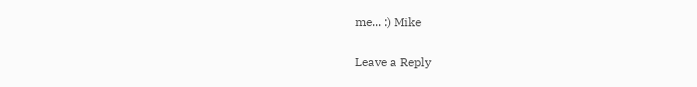me... :) Mike

Leave a Reply